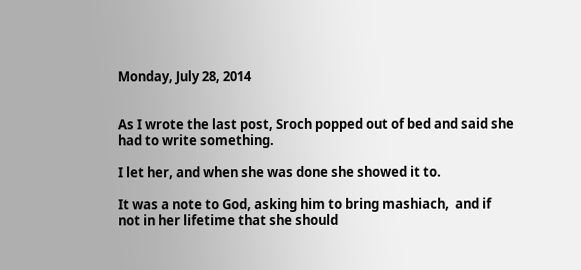Monday, July 28, 2014


As I wrote the last post, Sroch popped out of bed and said she had to write something.

I let her, and when she was done she showed it to.

It was a note to God, asking him to bring mashiach,  and if not in her lifetime that she should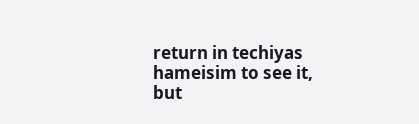return in techiyas hameisim to see it, but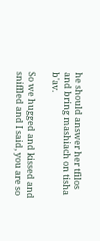he should answer her tfilos and bring mashiach on tisha b'av.

So we hugged and kissed and sniffled and I said, you are so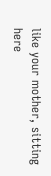like your mother, sitting here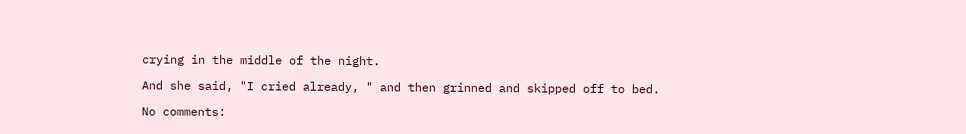crying in the middle of the night.

And she said, "I cried already, " and then grinned and skipped off to bed.

No comments: